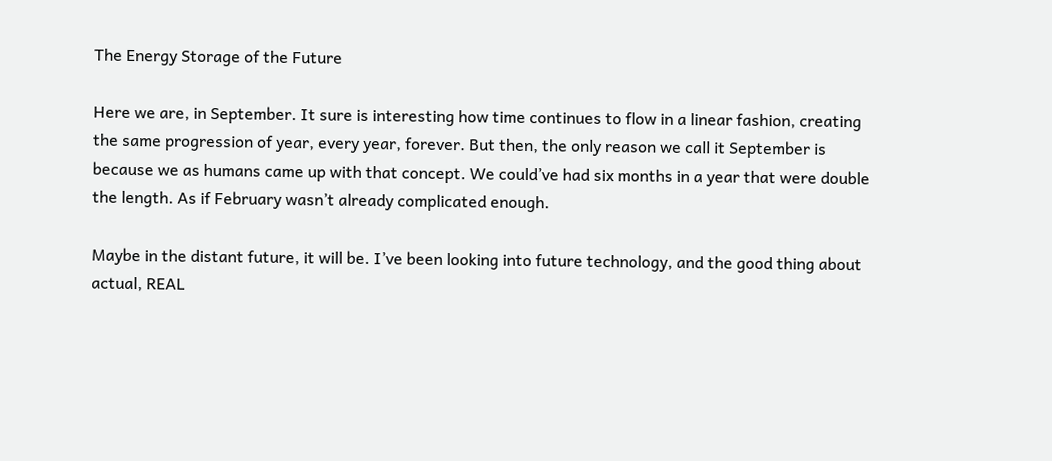The Energy Storage of the Future

Here we are, in September. It sure is interesting how time continues to flow in a linear fashion, creating the same progression of year, every year, forever. But then, the only reason we call it September is because we as humans came up with that concept. We could’ve had six months in a year that were double the length. As if February wasn’t already complicated enough.

Maybe in the distant future, it will be. I’ve been looking into future technology, and the good thing about actual, REAL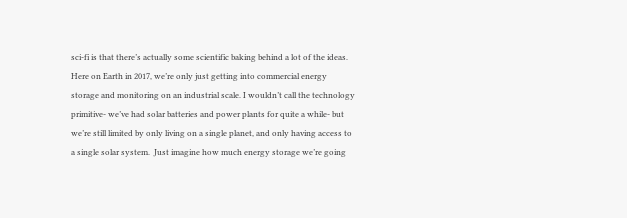sci-fi is that there’s actually some scientific baking behind a lot of the ideas. Here on Earth in 2017, we’re only just getting into commercial energy storage and monitoring on an industrial scale. I wouldn’t call the technology primitive- we’ve had solar batteries and power plants for quite a while- but we’re still limited by only living on a single planet, and only having access to a single solar system.  Just imagine how much energy storage we’re going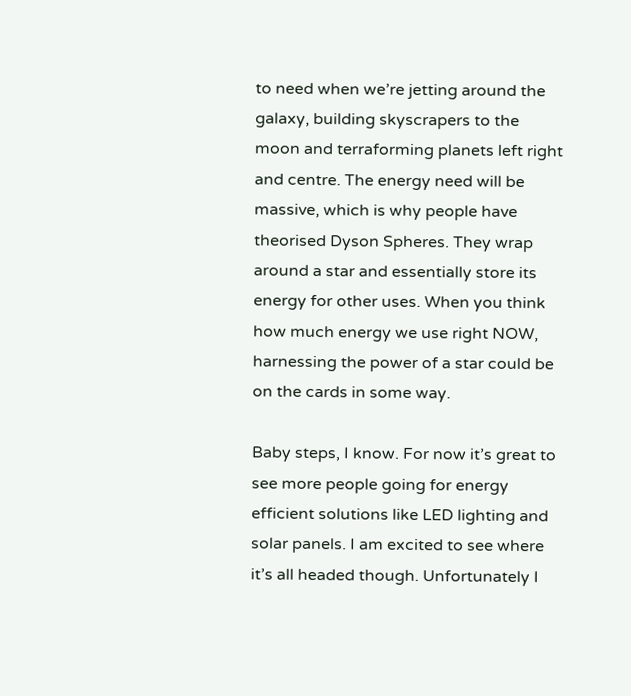to need when we’re jetting around the galaxy, building skyscrapers to the moon and terraforming planets left right and centre. The energy need will be massive, which is why people have theorised Dyson Spheres. They wrap around a star and essentially store its energy for other uses. When you think how much energy we use right NOW, harnessing the power of a star could be on the cards in some way.

Baby steps, I know. For now it’s great to see more people going for energy efficient solutions like LED lighting and solar panels. I am excited to see where it’s all headed though. Unfortunately I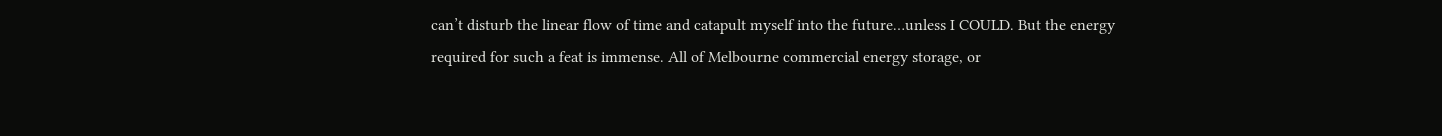can’t disturb the linear flow of time and catapult myself into the future…unless I COULD. But the energy required for such a feat is immense. All of Melbourne commercial energy storage, or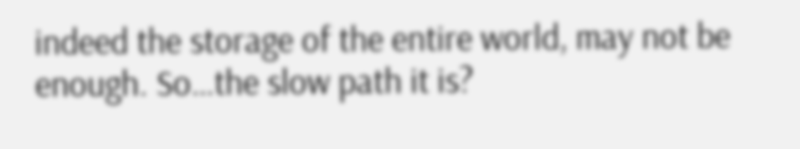indeed the storage of the entire world, may not be enough. So…the slow path it is?